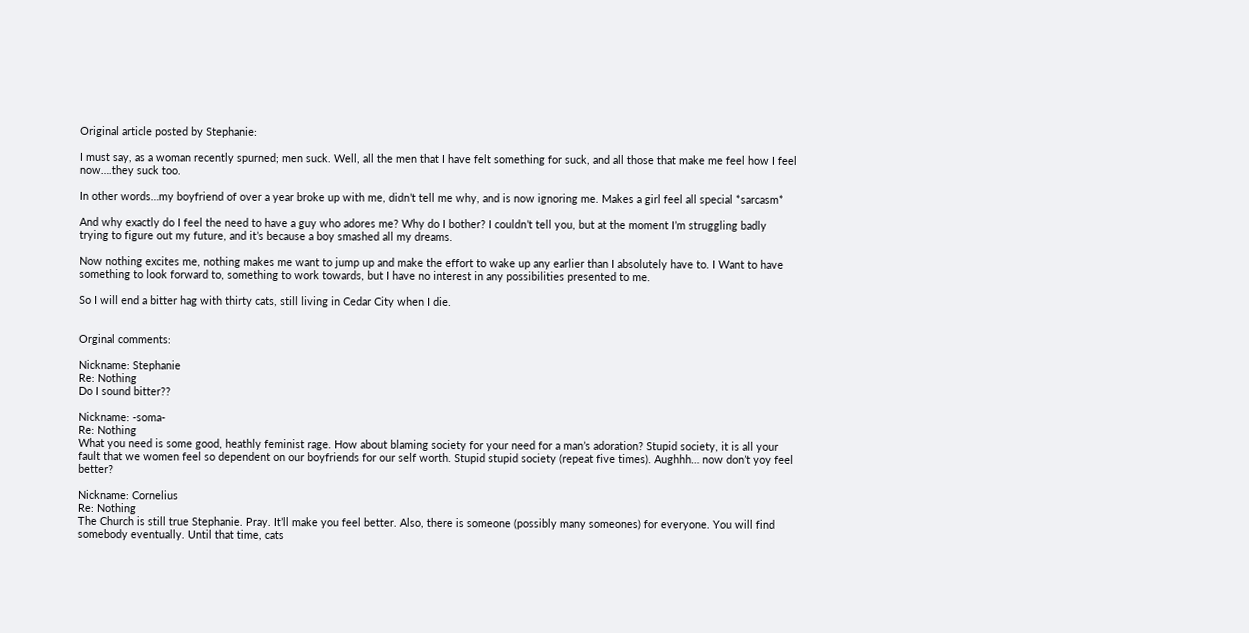Original article posted by Stephanie:

I must say, as a woman recently spurned; men suck. Well, all the men that I have felt something for suck, and all those that make me feel how I feel now….they suck too.

In other words…my boyfriend of over a year broke up with me, didn’t tell me why, and is now ignoring me. Makes a girl feel all special *sarcasm*

And why exactly do I feel the need to have a guy who adores me? Why do I bother? I couldn’t tell you, but at the moment I’m struggling badly trying to figure out my future, and it’s because a boy smashed all my dreams.

Now nothing excites me, nothing makes me want to jump up and make the effort to wake up any earlier than I absolutely have to. I Want to have something to look forward to, something to work towards, but I have no interest in any possibilities presented to me.

So I will end a bitter hag with thirty cats, still living in Cedar City when I die.


Orginal comments:

Nickname: Stephanie
Re: Nothing
Do I sound bitter??

Nickname: -soma-
Re: Nothing
What you need is some good, heathly feminist rage. How about blaming society for your need for a man’s adoration? Stupid society, it is all your fault that we women feel so dependent on our boyfriends for our self worth. Stupid stupid society (repeat five times). Aughhh… now don’t yoy feel better?

Nickname: Cornelius
Re: Nothing
The Church is still true Stephanie. Pray. It’ll make you feel better. Also, there is someone (possibly many someones) for everyone. You will find somebody eventually. Until that time, cats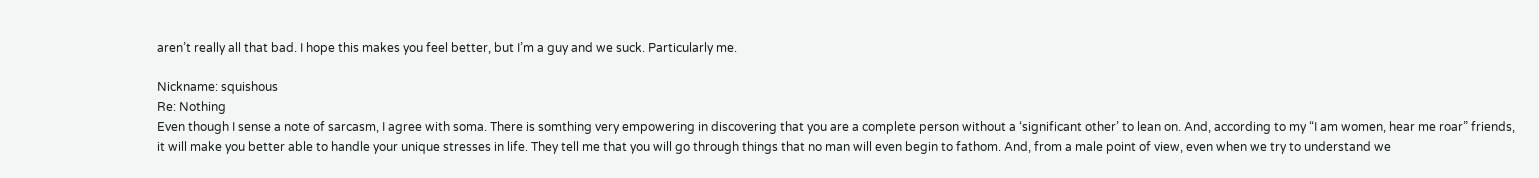aren’t really all that bad. I hope this makes you feel better, but I’m a guy and we suck. Particularly me.

Nickname: squishous
Re: Nothing
Even though I sense a note of sarcasm, I agree with soma. There is somthing very empowering in discovering that you are a complete person without a ‘significant other’ to lean on. And, according to my “I am women, hear me roar” friends, it will make you better able to handle your unique stresses in life. They tell me that you will go through things that no man will even begin to fathom. And, from a male point of view, even when we try to understand we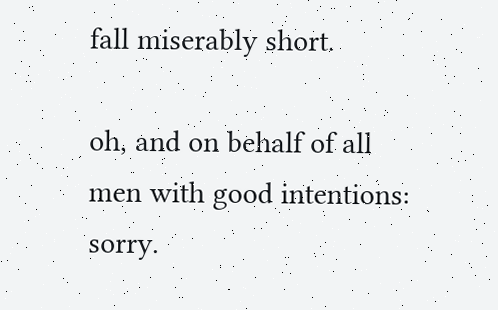fall miserably short.

oh, and on behalf of all men with good intentions: sorry.